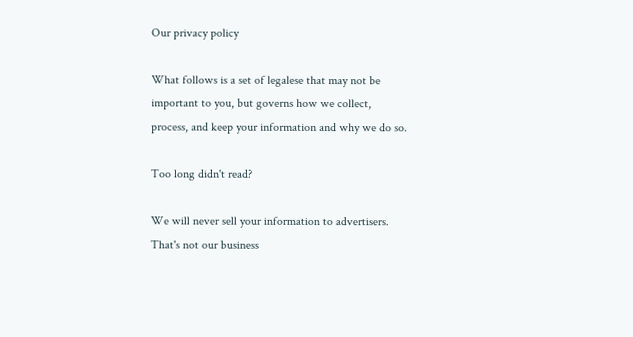Our privacy policy

What follows is a set of legalese that may not be important to you, but governs how we collect, process, and keep your information and why we do so.

Too long didn't read?

We will never sell your information to advertisers. That's not our business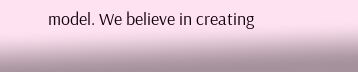model. We believe in creating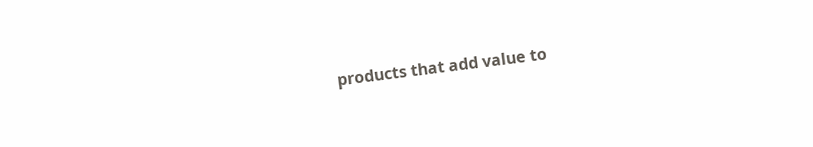products that add value to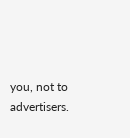you, not to advertisers.